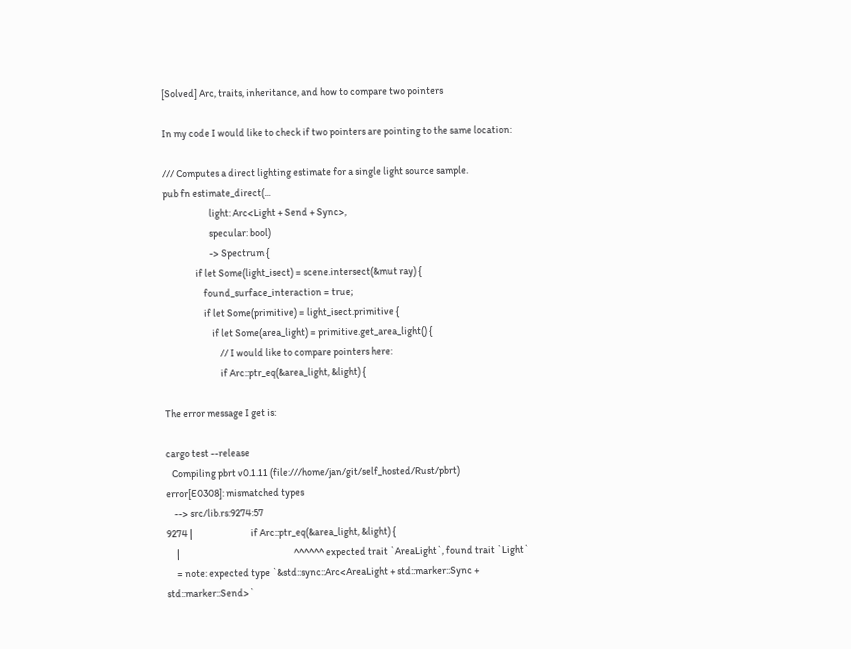[Solved] Arc, traits, inheritance, and how to compare two pointers

In my code I would like to check if two pointers are pointing to the same location:

/// Computes a direct lighting estimate for a single light source sample.
pub fn estimate_direct(...
                       light: Arc<Light + Send + Sync>,
                       specular: bool)
                       -> Spectrum {
                if let Some(light_isect) = scene.intersect(&mut ray) {
                    found_surface_interaction = true;
                    if let Some(primitive) = light_isect.primitive {
                        if let Some(area_light) = primitive.get_area_light() {
                            // I would like to compare pointers here:
                            if Arc::ptr_eq(&area_light, &light) {

The error message I get is:

cargo test --release
   Compiling pbrt v0.1.11 (file:///home/jan/git/self_hosted/Rust/pbrt)
error[E0308]: mismatched types
    --> src/lib.rs:9274:57
9274 |                             if Arc::ptr_eq(&area_light, &light) {
     |                                                         ^^^^^^ expected trait `AreaLight`, found trait `Light`
     = note: expected type `&std::sync::Arc<AreaLight + std::marker::Sync + std::marker::Send>`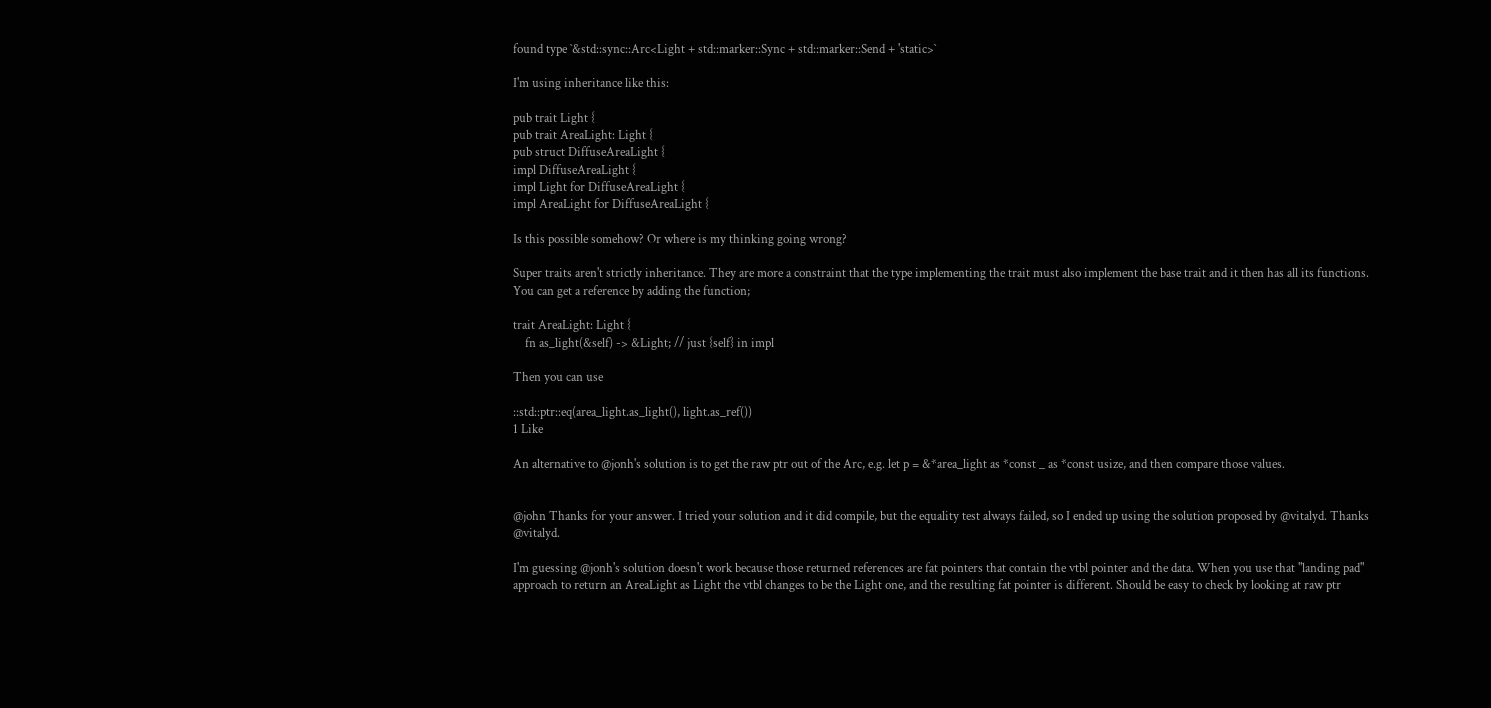found type `&std::sync::Arc<Light + std::marker::Sync + std::marker::Send + 'static>`

I'm using inheritance like this:

pub trait Light {
pub trait AreaLight: Light {
pub struct DiffuseAreaLight {
impl DiffuseAreaLight {
impl Light for DiffuseAreaLight {
impl AreaLight for DiffuseAreaLight {

Is this possible somehow? Or where is my thinking going wrong?

Super traits aren't strictly inheritance. They are more a constraint that the type implementing the trait must also implement the base trait and it then has all its functions.
You can get a reference by adding the function;

trait AreaLight: Light {
    fn as_light(&self) -> &Light; // just {self} in impl

Then you can use

::std::ptr::eq(area_light.as_light(), light.as_ref())
1 Like

An alternative to @jonh's solution is to get the raw ptr out of the Arc, e.g. let p = &*area_light as *const _ as *const usize, and then compare those values.


@john Thanks for your answer. I tried your solution and it did compile, but the equality test always failed, so I ended up using the solution proposed by @vitalyd. Thanks @vitalyd.

I'm guessing @jonh's solution doesn't work because those returned references are fat pointers that contain the vtbl pointer and the data. When you use that "landing pad" approach to return an AreaLight as Light the vtbl changes to be the Light one, and the resulting fat pointer is different. Should be easy to check by looking at raw ptr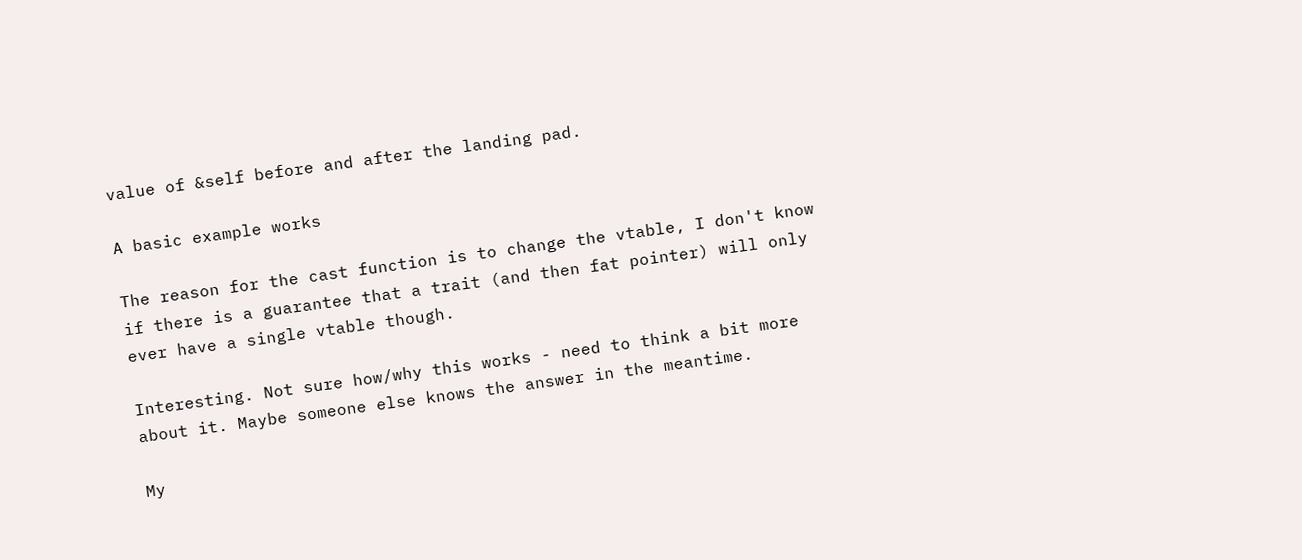value of &self before and after the landing pad.

A basic example works

The reason for the cast function is to change the vtable, I don't know if there is a guarantee that a trait (and then fat pointer) will only ever have a single vtable though.

Interesting. Not sure how/why this works - need to think a bit more about it. Maybe someone else knows the answer in the meantime.

My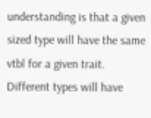understanding is that a given sized type will have the same vtbl for a given trait. Different types will have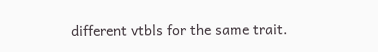different vtbls for the same trait.